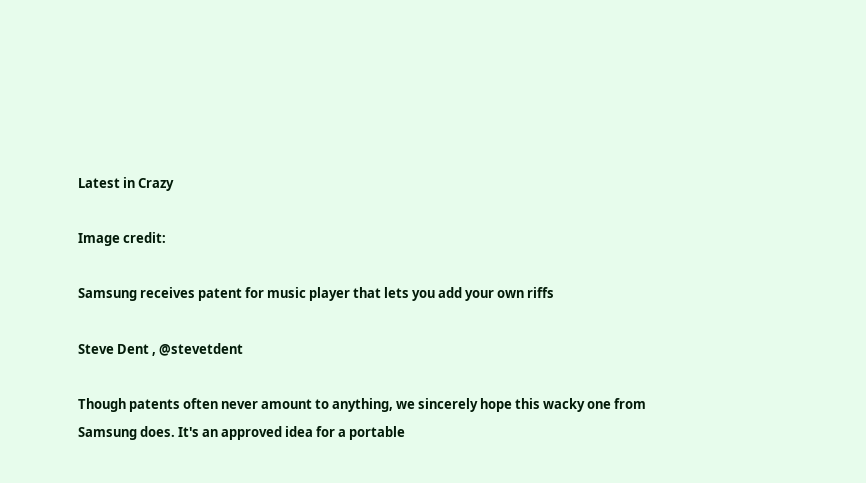Latest in Crazy

Image credit:

Samsung receives patent for music player that lets you add your own riffs

Steve Dent , @stevetdent

Though patents often never amount to anything, we sincerely hope this wacky one from Samsung does. It's an approved idea for a portable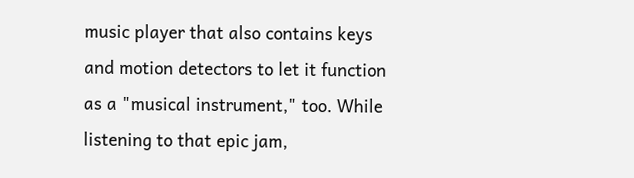music player that also contains keys and motion detectors to let it function as a "musical instrument," too. While listening to that epic jam,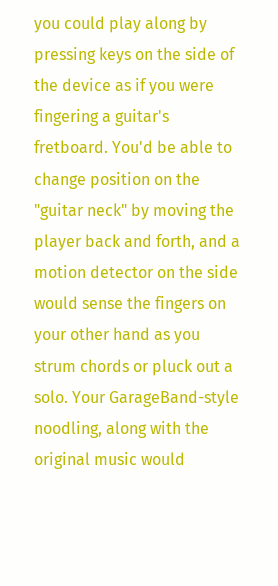you could play along by pressing keys on the side of the device as if you were fingering a guitar's fretboard. You'd be able to change position on the "guitar neck" by moving the player back and forth, and a motion detector on the side would sense the fingers on your other hand as you strum chords or pluck out a solo. Your GarageBand-style noodling, along with the original music would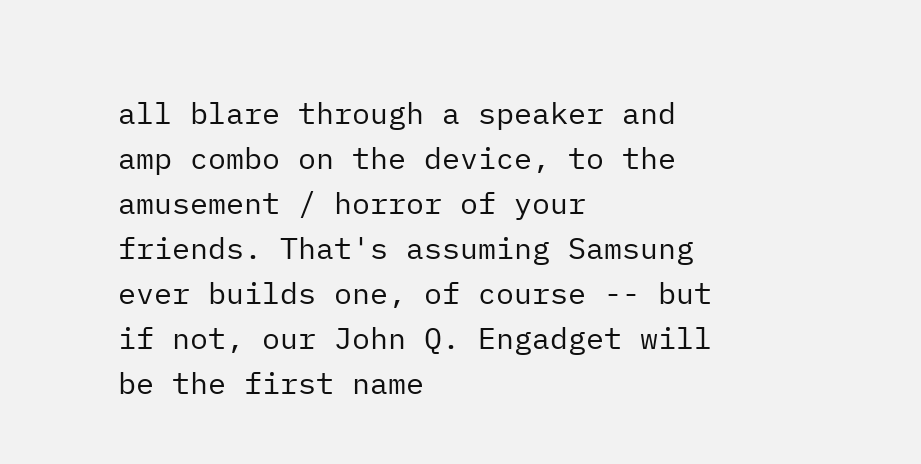all blare through a speaker and amp combo on the device, to the amusement / horror of your friends. That's assuming Samsung ever builds one, of course -- but if not, our John Q. Engadget will be the first name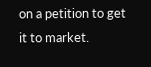on a petition to get it to market.